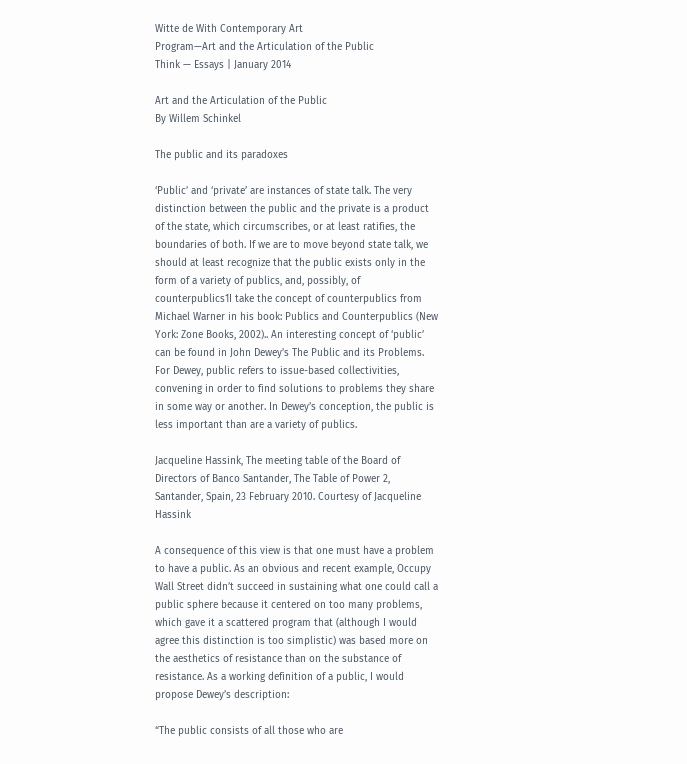Witte de With Contemporary Art
Program—Art and the Articulation of the Public
Think — Essays | January 2014

Art and the Articulation of the Public
By Willem Schinkel

The public and its paradoxes

‘Public’ and ‘private’ are instances of state talk. The very distinction between the public and the private is a product of the state, which circumscribes, or at least ratifies, the boundaries of both. If we are to move beyond state talk, we should at least recognize that the public exists only in the form of a variety of publics, and, possibly, of counterpublics1I take the concept of counterpublics from Michael Warner in his book: Publics and Counterpublics (New York: Zone Books, 2002).. An interesting concept of ‘public’ can be found in John Dewey’s The Public and its Problems. For Dewey, public refers to issue-based collectivities, convening in order to find solutions to problems they share in some way or another. In Dewey’s conception, the public is less important than are a variety of publics.

Jacqueline Hassink, The meeting table of the Board of Directors of Banco Santander, The Table of Power 2, Santander, Spain, 23 February 2010. Courtesy of Jacqueline Hassink

A consequence of this view is that one must have a problem to have a public. As an obvious and recent example, Occupy Wall Street didn’t succeed in sustaining what one could call a public sphere because it centered on too many problems, which gave it a scattered program that (although I would agree this distinction is too simplistic) was based more on the aesthetics of resistance than on the substance of resistance. As a working definition of a public, I would propose Dewey’s description:

“The public consists of all those who are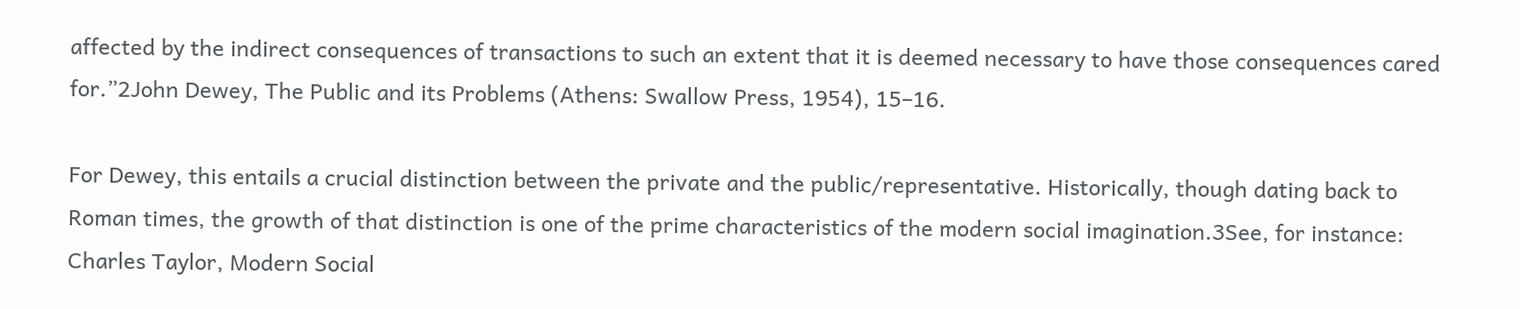affected by the indirect consequences of transactions to such an extent that it is deemed necessary to have those consequences cared for.”2John Dewey, The Public and its Problems (Athens: Swallow Press, 1954), 15–16.

For Dewey, this entails a crucial distinction between the private and the public/representative. Historically, though dating back to Roman times, the growth of that distinction is one of the prime characteristics of the modern social imagination.3See, for instance: Charles Taylor, Modern Social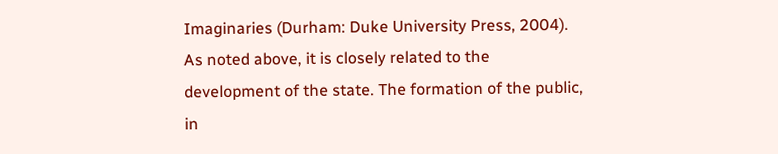Imaginaries (Durham: Duke University Press, 2004). As noted above, it is closely related to the development of the state. The formation of the public, in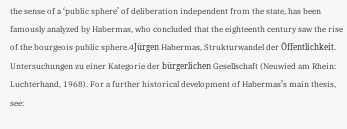the sense of a ‘public sphere’ of deliberation independent from the state, has been famously analyzed by Habermas, who concluded that the eighteenth century saw the rise of the bourgeois public sphere.4Jürgen Habermas, Strukturwandel der Öffentlichkeit. Untersuchungen zu einer Kategorie der bürgerlichen Gesellschaft (Neuwied am Rhein: Luchterhand, 1968). For a further historical development of Habermas’s main thesis, see: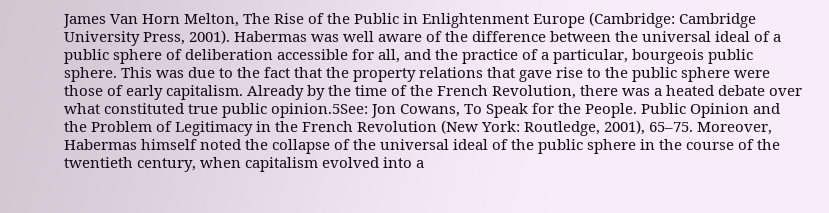James Van Horn Melton, The Rise of the Public in Enlightenment Europe (Cambridge: Cambridge University Press, 2001). Habermas was well aware of the difference between the universal ideal of a public sphere of deliberation accessible for all, and the practice of a particular, bourgeois public sphere. This was due to the fact that the property relations that gave rise to the public sphere were those of early capitalism. Already by the time of the French Revolution, there was a heated debate over what constituted true public opinion.5See: Jon Cowans, To Speak for the People. Public Opinion and the Problem of Legitimacy in the French Revolution (New York: Routledge, 2001), 65–75. Moreover, Habermas himself noted the collapse of the universal ideal of the public sphere in the course of the twentieth century, when capitalism evolved into a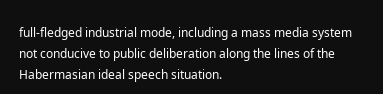full-fledged industrial mode, including a mass media system not conducive to public deliberation along the lines of the Habermasian ideal speech situation.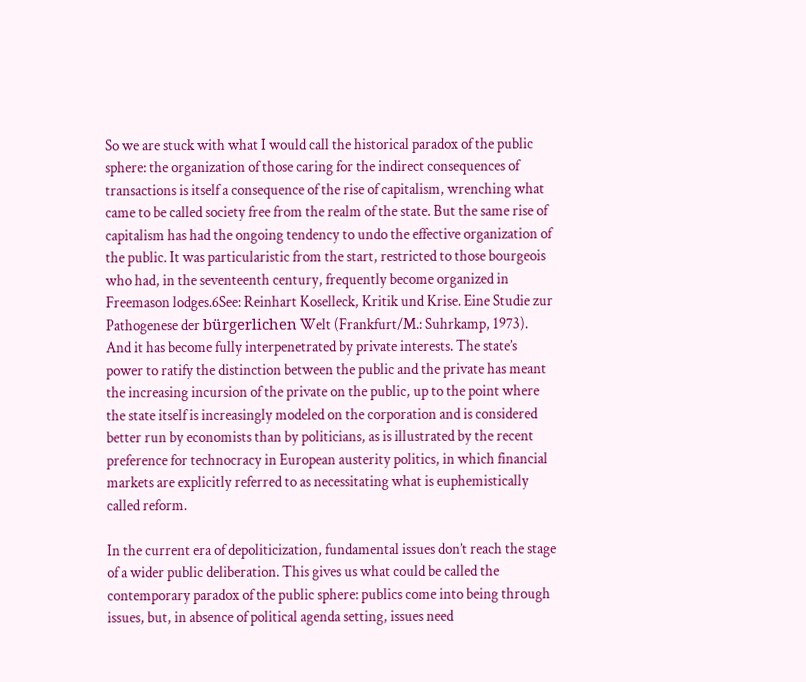So we are stuck with what I would call the historical paradox of the public sphere: the organization of those caring for the indirect consequences of transactions is itself a consequence of the rise of capitalism, wrenching what came to be called society free from the realm of the state. But the same rise of capitalism has had the ongoing tendency to undo the effective organization of the public. It was particularistic from the start, restricted to those bourgeois who had, in the seventeenth century, frequently become organized in Freemason lodges.6See: Reinhart Koselleck, Kritik und Krise. Eine Studie zur Pathogenese der bürgerlichen Welt (Frankfurt/M.: Suhrkamp, 1973). And it has become fully interpenetrated by private interests. The state’s power to ratify the distinction between the public and the private has meant the increasing incursion of the private on the public, up to the point where the state itself is increasingly modeled on the corporation and is considered better run by economists than by politicians, as is illustrated by the recent preference for technocracy in European austerity politics, in which financial markets are explicitly referred to as necessitating what is euphemistically called reform.

In the current era of depoliticization, fundamental issues don’t reach the stage of a wider public deliberation. This gives us what could be called the contemporary paradox of the public sphere: publics come into being through issues, but, in absence of political agenda setting, issues need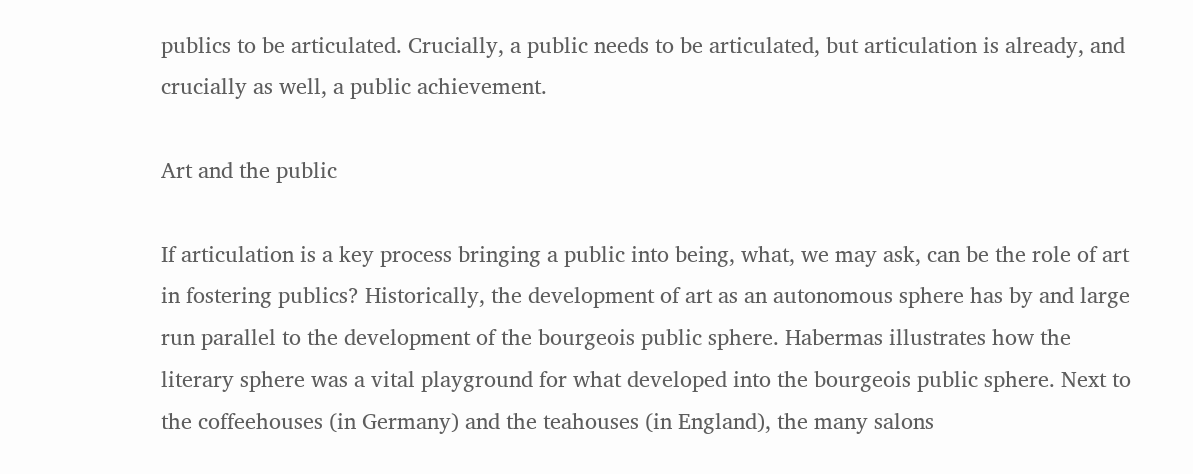publics to be articulated. Crucially, a public needs to be articulated, but articulation is already, and crucially as well, a public achievement.

Art and the public

If articulation is a key process bringing a public into being, what, we may ask, can be the role of art in fostering publics? Historically, the development of art as an autonomous sphere has by and large run parallel to the development of the bourgeois public sphere. Habermas illustrates how the literary sphere was a vital playground for what developed into the bourgeois public sphere. Next to the coffeehouses (in Germany) and the teahouses (in England), the many salons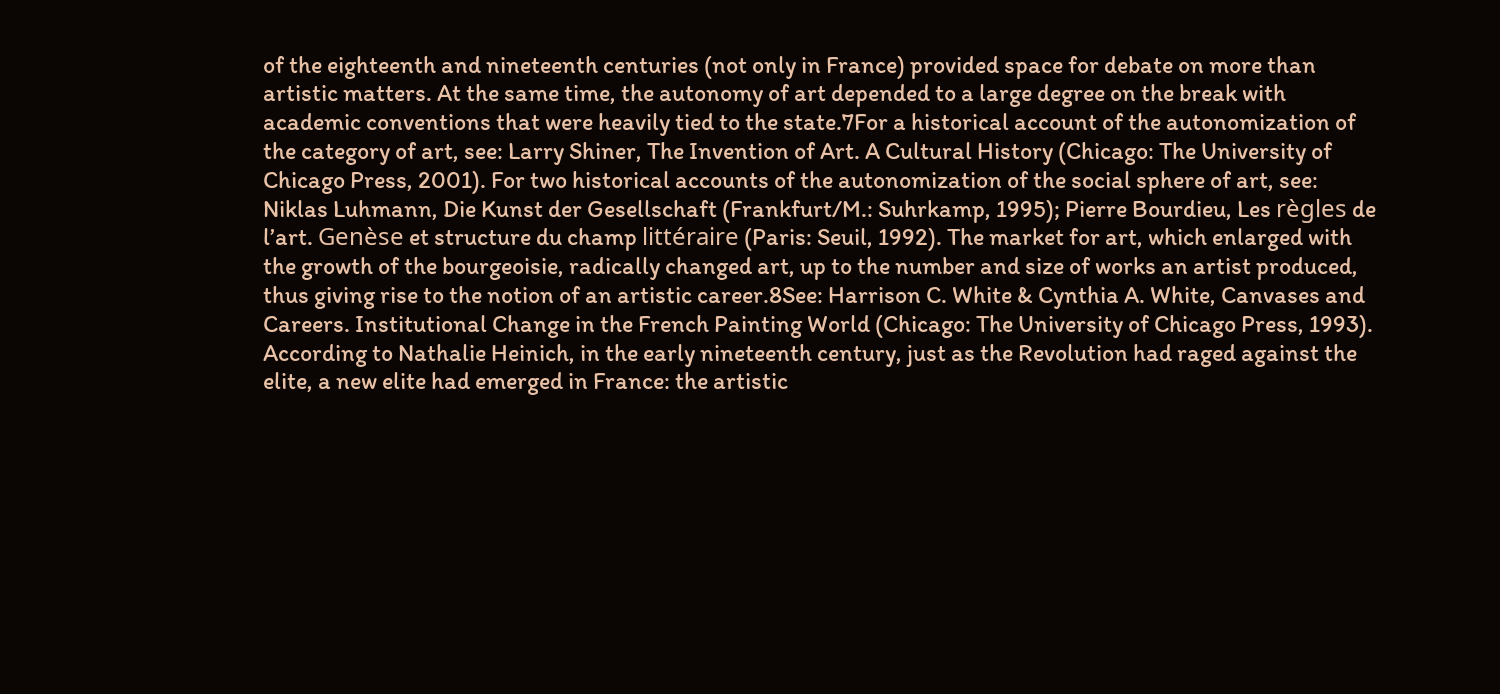of the eighteenth and nineteenth centuries (not only in France) provided space for debate on more than artistic matters. At the same time, the autonomy of art depended to a large degree on the break with academic conventions that were heavily tied to the state.7For a historical account of the autonomization of the category of art, see: Larry Shiner, The Invention of Art. A Cultural History (Chicago: The University of Chicago Press, 2001). For two historical accounts of the autonomization of the social sphere of art, see: Niklas Luhmann, Die Kunst der Gesellschaft (Frankfurt/M.: Suhrkamp, 1995); Pierre Bourdieu, Les règles de l’art. Genèse et structure du champ littéraire (Paris: Seuil, 1992). The market for art, which enlarged with the growth of the bourgeoisie, radically changed art, up to the number and size of works an artist produced, thus giving rise to the notion of an artistic career.8See: Harrison C. White & Cynthia A. White, Canvases and Careers. Institutional Change in the French Painting World (Chicago: The University of Chicago Press, 1993). According to Nathalie Heinich, in the early nineteenth century, just as the Revolution had raged against the elite, a new elite had emerged in France: the artistic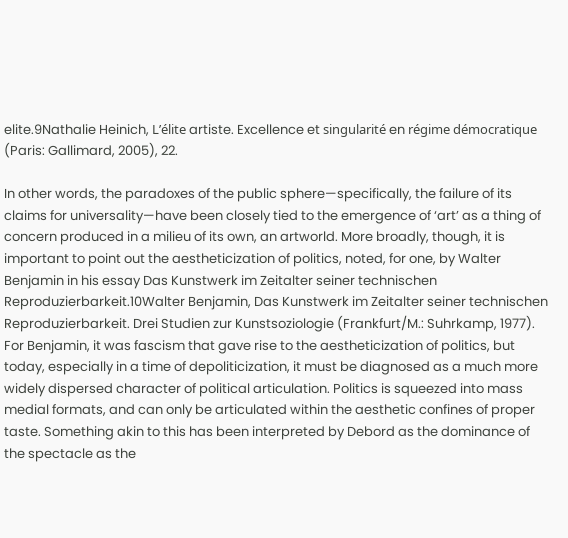elite.9Nathalie Heinich, L’élite artiste. Excellence et singularité en régime démocratique (Paris: Gallimard, 2005), 22.

In other words, the paradoxes of the public sphere—specifically, the failure of its claims for universality—have been closely tied to the emergence of ‘art’ as a thing of concern produced in a milieu of its own, an artworld. More broadly, though, it is important to point out the aestheticization of politics, noted, for one, by Walter Benjamin in his essay Das Kunstwerk im Zeitalter seiner technischen Reproduzierbarkeit.10Walter Benjamin, Das Kunstwerk im Zeitalter seiner technischen Reproduzierbarkeit. Drei Studien zur Kunstsoziologie (Frankfurt/M.: Suhrkamp, 1977). For Benjamin, it was fascism that gave rise to the aestheticization of politics, but today, especially in a time of depoliticization, it must be diagnosed as a much more widely dispersed character of political articulation. Politics is squeezed into mass medial formats, and can only be articulated within the aesthetic confines of proper taste. Something akin to this has been interpreted by Debord as the dominance of the spectacle as the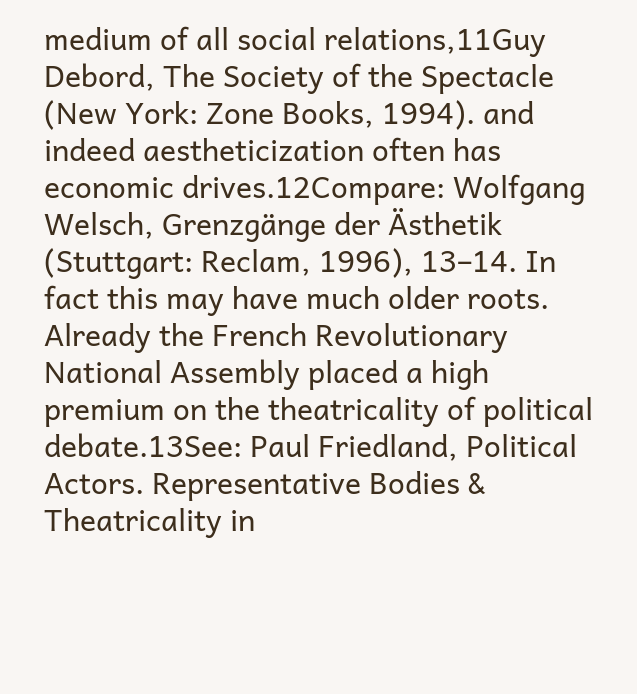medium of all social relations,11Guy Debord, The Society of the Spectacle (New York: Zone Books, 1994). and indeed aestheticization often has economic drives.12Compare: Wolfgang Welsch, Grenzgänge der Ästhetik (Stuttgart: Reclam, 1996), 13–14. In fact this may have much older roots. Already the French Revolutionary National Assembly placed a high premium on the theatricality of political debate.13See: Paul Friedland, Political Actors. Representative Bodies & Theatricality in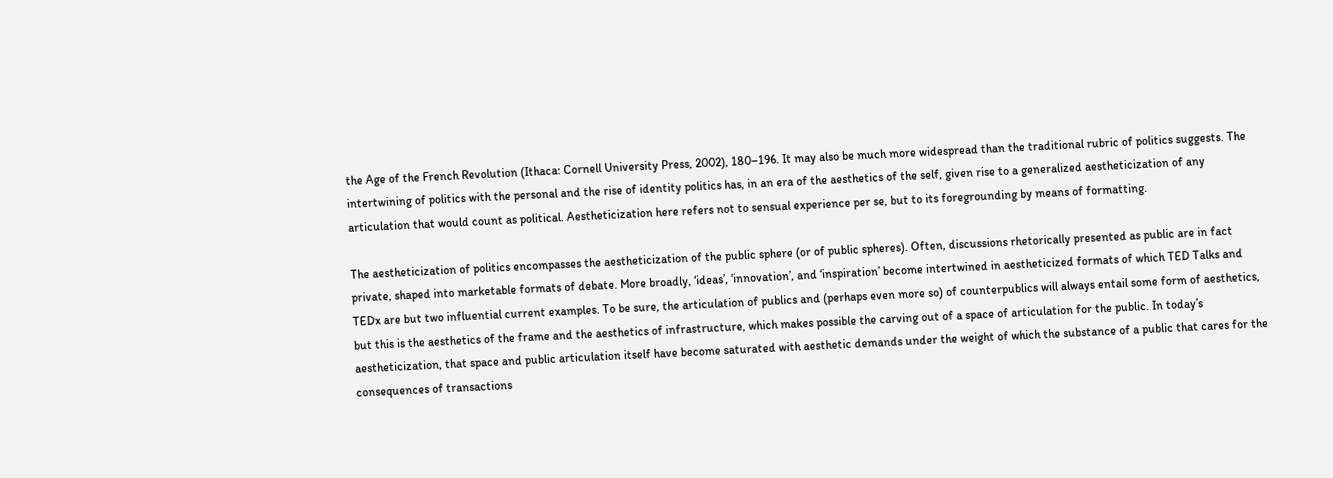the Age of the French Revolution (Ithaca: Cornell University Press, 2002), 180–196. It may also be much more widespread than the traditional rubric of politics suggests. The intertwining of politics with the personal and the rise of identity politics has, in an era of the aesthetics of the self, given rise to a generalized aestheticization of any articulation that would count as political. Aestheticization here refers not to sensual experience per se, but to its foregrounding by means of formatting.

The aestheticization of politics encompasses the aestheticization of the public sphere (or of public spheres). Often, discussions rhetorically presented as public are in fact private, shaped into marketable formats of debate. More broadly, ‘ideas’, ‘innovation’, and ‘inspiration’ become intertwined in aestheticized formats of which TED Talks and TEDx are but two influential current examples. To be sure, the articulation of publics and (perhaps even more so) of counterpublics will always entail some form of aesthetics, but this is the aesthetics of the frame and the aesthetics of infrastructure, which makes possible the carving out of a space of articulation for the public. In today’s aestheticization, that space and public articulation itself have become saturated with aesthetic demands under the weight of which the substance of a public that cares for the consequences of transactions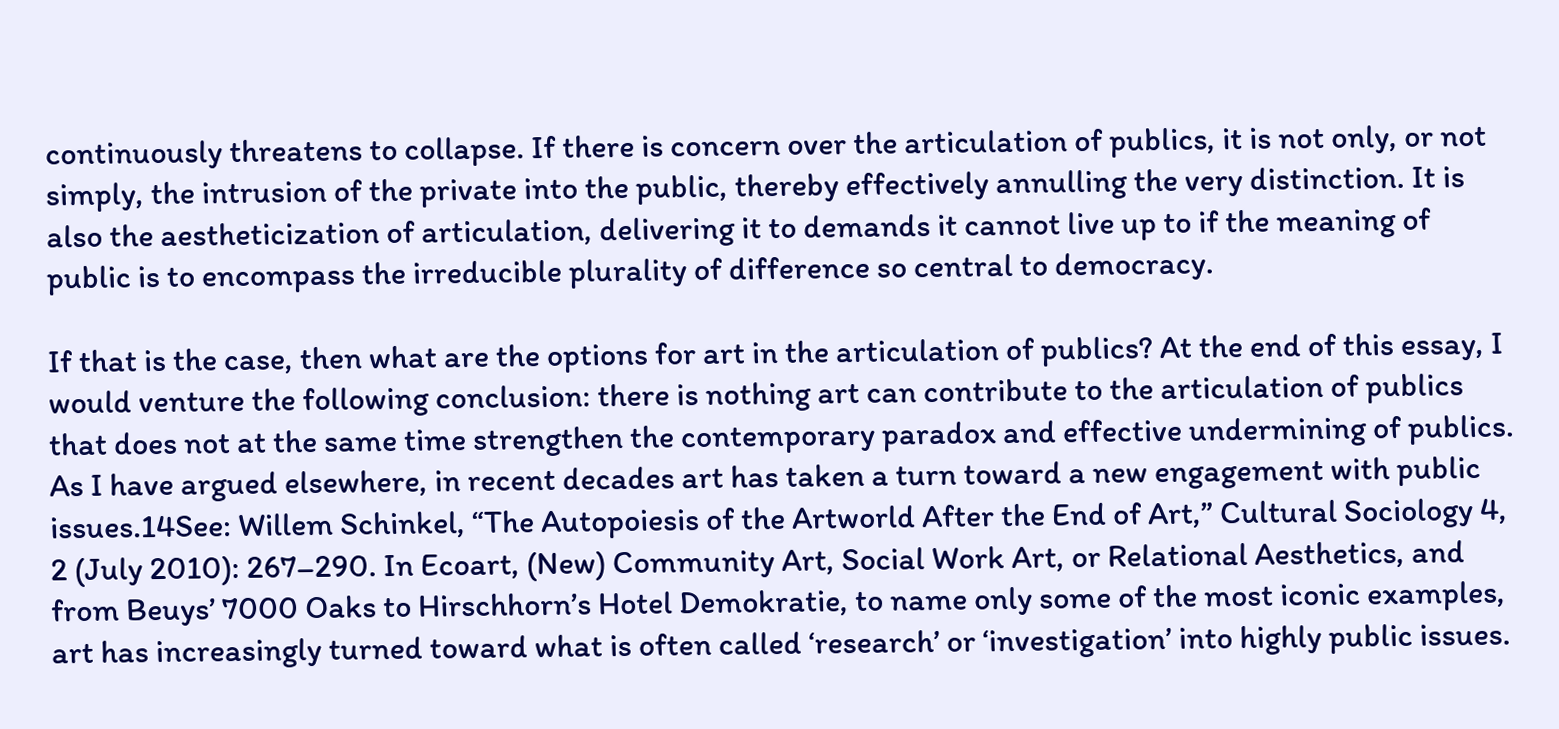continuously threatens to collapse. If there is concern over the articulation of publics, it is not only, or not simply, the intrusion of the private into the public, thereby effectively annulling the very distinction. It is also the aestheticization of articulation, delivering it to demands it cannot live up to if the meaning of public is to encompass the irreducible plurality of difference so central to democracy.

If that is the case, then what are the options for art in the articulation of publics? At the end of this essay, I would venture the following conclusion: there is nothing art can contribute to the articulation of publics that does not at the same time strengthen the contemporary paradox and effective undermining of publics. As I have argued elsewhere, in recent decades art has taken a turn toward a new engagement with public issues.14See: Willem Schinkel, “The Autopoiesis of the Artworld After the End of Art,” Cultural Sociology 4, 2 (July 2010): 267–290. In Ecoart, (New) Community Art, Social Work Art, or Relational Aesthetics, and from Beuys’ 7000 Oaks to Hirschhorn’s Hotel Demokratie, to name only some of the most iconic examples, art has increasingly turned toward what is often called ‘research’ or ‘investigation’ into highly public issues.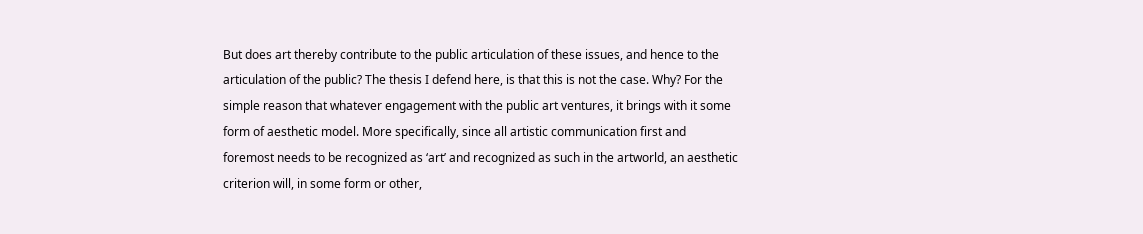But does art thereby contribute to the public articulation of these issues, and hence to the articulation of the public? The thesis I defend here, is that this is not the case. Why? For the simple reason that whatever engagement with the public art ventures, it brings with it some form of aesthetic model. More specifically, since all artistic communication first and foremost needs to be recognized as ‘art’ and recognized as such in the artworld, an aesthetic criterion will, in some form or other,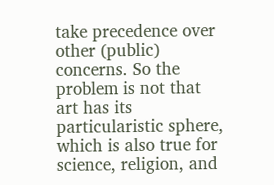take precedence over other (public) concerns. So the problem is not that art has its particularistic sphere, which is also true for science, religion, and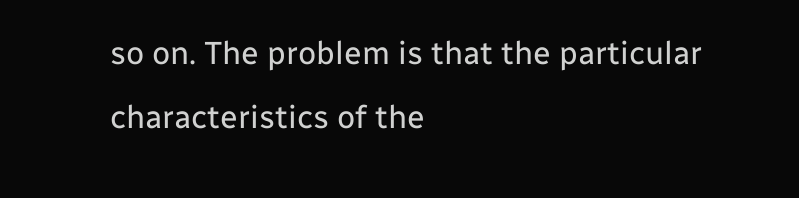so on. The problem is that the particular characteristics of the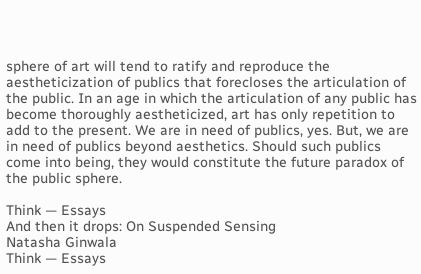sphere of art will tend to ratify and reproduce the aestheticization of publics that forecloses the articulation of the public. In an age in which the articulation of any public has become thoroughly aestheticized, art has only repetition to add to the present. We are in need of publics, yes. But, we are in need of publics beyond aesthetics. Should such publics come into being, they would constitute the future paradox of the public sphere.

Think — Essays
And then it drops: On Suspended Sensing
Natasha Ginwala
Think — Essays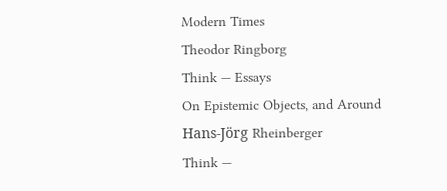Modern Times
Theodor Ringborg
Think — Essays
On Epistemic Objects, and Around
Hans-Jörg Rheinberger
Think —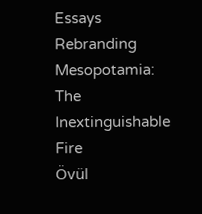Essays
Rebranding Mesopotamia: The Inextinguishable Fire
Övül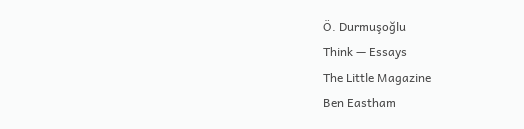Ö. Durmuşoğlu
Think — Essays
The Little Magazine
Ben Eastham